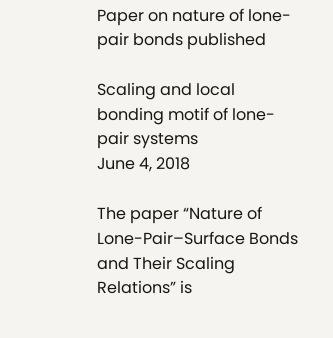Paper on nature of lone-pair bonds published

Scaling and local bonding motif of lone-pair systems
June 4, 2018

The paper “Nature of Lone-Pair–Surface Bonds and Their Scaling Relations” is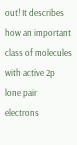out! It describes how an important class of molecules with active 2p lone pair electrons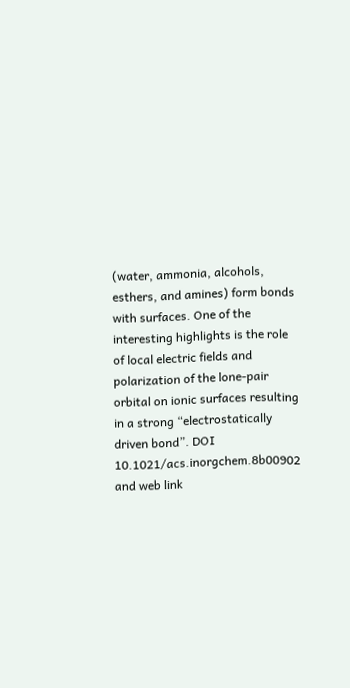(water, ammonia, alcohols, esthers, and amines) form bonds with surfaces. One of the interesting highlights is the role of local electric fields and polarization of the lone-pair orbital on ionic surfaces resulting in a strong “electrostatically driven bond”. DOI 10.1021/acs.inorgchem.8b00902 and web link